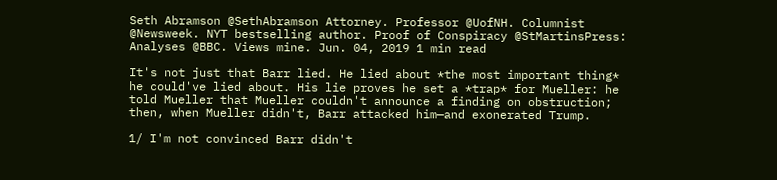Seth Abramson @SethAbramson Attorney. Professor @UofNH. Columnist @Newsweek. NYT bestselling author. Proof of Conspiracy @StMartinsPress: Analyses @BBC. Views mine. Jun. 04, 2019 1 min read

It's not just that Barr lied. He lied about *the most important thing* he could've lied about. His lie proves he set a *trap* for Mueller: he told Mueller that Mueller couldn't announce a finding on obstruction; then, when Mueller didn't, Barr attacked him—and exonerated Trump.

1/ I'm not convinced Barr didn't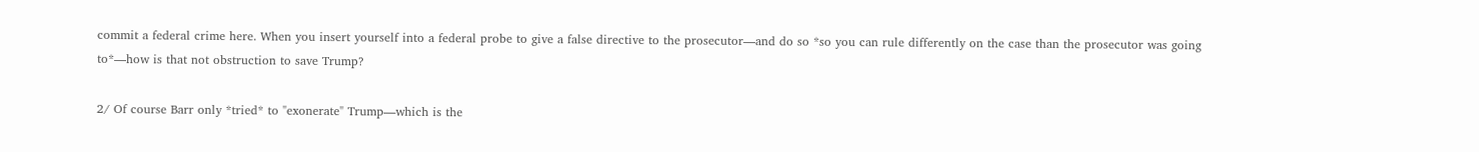commit a federal crime here. When you insert yourself into a federal probe to give a false directive to the prosecutor—and do so *so you can rule differently on the case than the prosecutor was going to*—how is that not obstruction to save Trump?

2/ Of course Barr only *tried* to "exonerate" Trump—which is the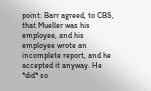point: Barr agreed, to CBS, that Mueller was his employee, and his employee wrote an incomplete report, and he accepted it anyway. He *did* so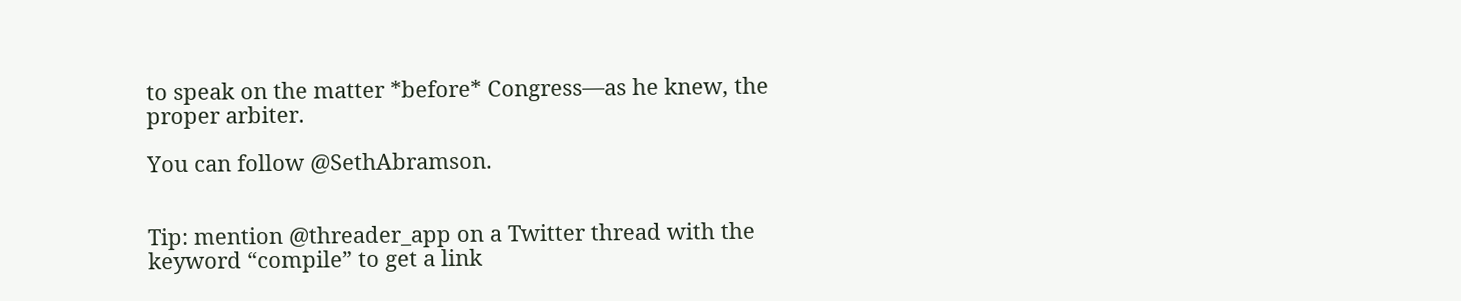to speak on the matter *before* Congress—as he knew, the proper arbiter.

You can follow @SethAbramson.


Tip: mention @threader_app on a Twitter thread with the keyword “compile” to get a link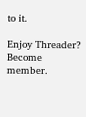to it.

Enjoy Threader? Become member.